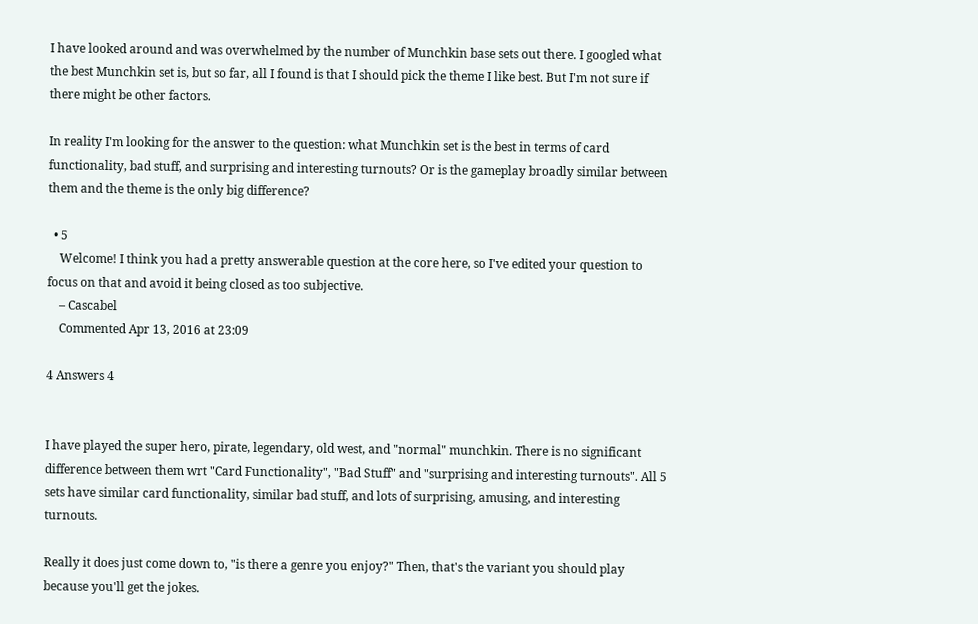I have looked around and was overwhelmed by the number of Munchkin base sets out there. I googled what the best Munchkin set is, but so far, all I found is that I should pick the theme I like best. But I'm not sure if there might be other factors.

In reality I'm looking for the answer to the question: what Munchkin set is the best in terms of card functionality, bad stuff, and surprising and interesting turnouts? Or is the gameplay broadly similar between them and the theme is the only big difference?

  • 5
    Welcome! I think you had a pretty answerable question at the core here, so I've edited your question to focus on that and avoid it being closed as too subjective.
    – Cascabel
    Commented Apr 13, 2016 at 23:09

4 Answers 4


I have played the super hero, pirate, legendary, old west, and "normal" munchkin. There is no significant difference between them wrt "Card Functionality", "Bad Stuff" and "surprising and interesting turnouts". All 5 sets have similar card functionality, similar bad stuff, and lots of surprising, amusing, and interesting turnouts.

Really it does just come down to, "is there a genre you enjoy?" Then, that's the variant you should play because you'll get the jokes.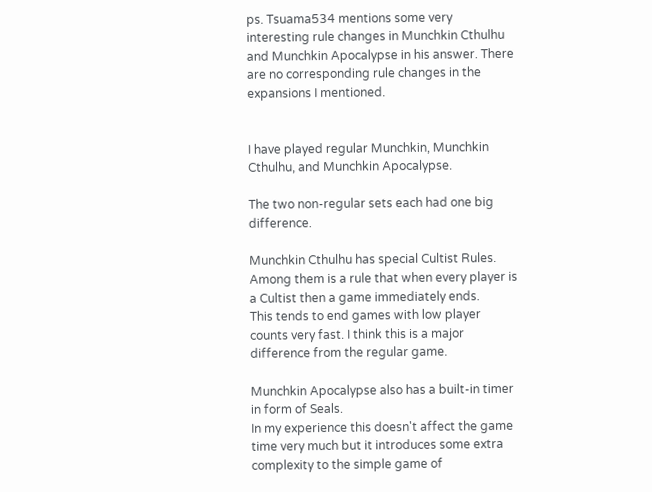ps. Tsuama534 mentions some very interesting rule changes in Munchkin Cthulhu and Munchkin Apocalypse in his answer. There are no corresponding rule changes in the expansions I mentioned.


I have played regular Munchkin, Munchkin Cthulhu, and Munchkin Apocalypse.

The two non-regular sets each had one big difference.

Munchkin Cthulhu has special Cultist Rules.
Among them is a rule that when every player is a Cultist then a game immediately ends.
This tends to end games with low player counts very fast. I think this is a major difference from the regular game.

Munchkin Apocalypse also has a built-in timer in form of Seals.
In my experience this doesn't affect the game time very much but it introduces some extra complexity to the simple game of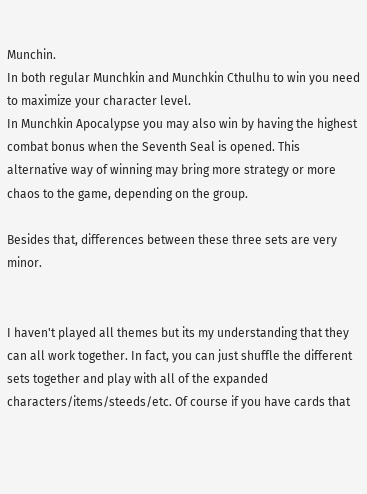Munchin.
In both regular Munchkin and Munchkin Cthulhu to win you need to maximize your character level.
In Munchkin Apocalypse you may also win by having the highest combat bonus when the Seventh Seal is opened. This alternative way of winning may bring more strategy or more chaos to the game, depending on the group.

Besides that, differences between these three sets are very minor.


I haven't played all themes but its my understanding that they can all work together. In fact, you can just shuffle the different sets together and play with all of the expanded characters/items/steeds/etc. Of course if you have cards that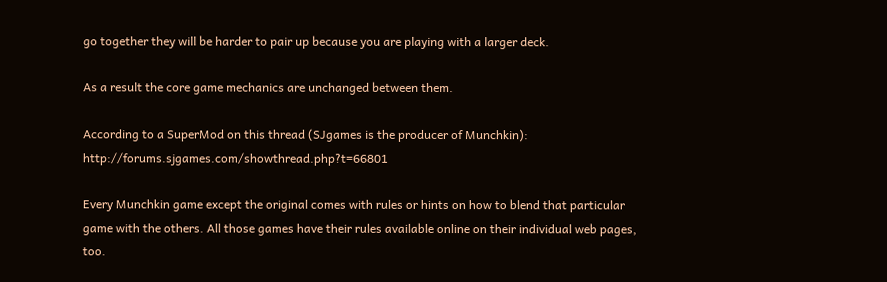go together they will be harder to pair up because you are playing with a larger deck.

As a result the core game mechanics are unchanged between them.

According to a SuperMod on this thread (SJgames is the producer of Munchkin): http://forums.sjgames.com/showthread.php?t=66801

Every Munchkin game except the original comes with rules or hints on how to blend that particular game with the others. All those games have their rules available online on their individual web pages, too.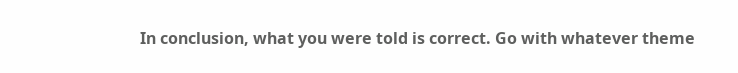In conclusion, what you were told is correct. Go with whatever theme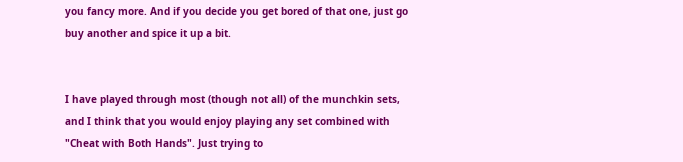you fancy more. And if you decide you get bored of that one, just go buy another and spice it up a bit.


I have played through most (though not all) of the munchkin sets, and I think that you would enjoy playing any set combined with "Cheat with Both Hands". Just trying to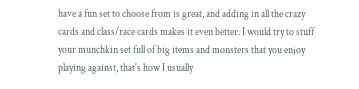have a fun set to choose from is great, and adding in all the crazy cards and class/race cards makes it even better. I would try to stuff your munchkin set full of big items and monsters that you enjoy playing against, that's how I usually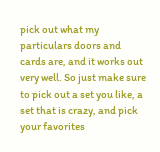pick out what my particulars doors and cards are, and it works out very well. So just make sure to pick out a set you like, a set that is crazy, and pick your favorites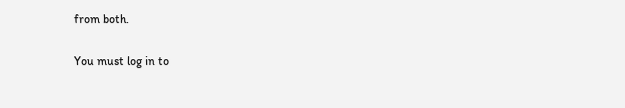from both.

You must log in to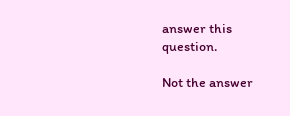answer this question.

Not the answer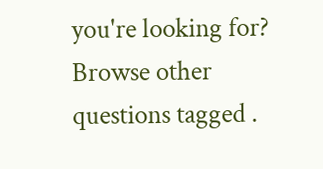you're looking for? Browse other questions tagged .